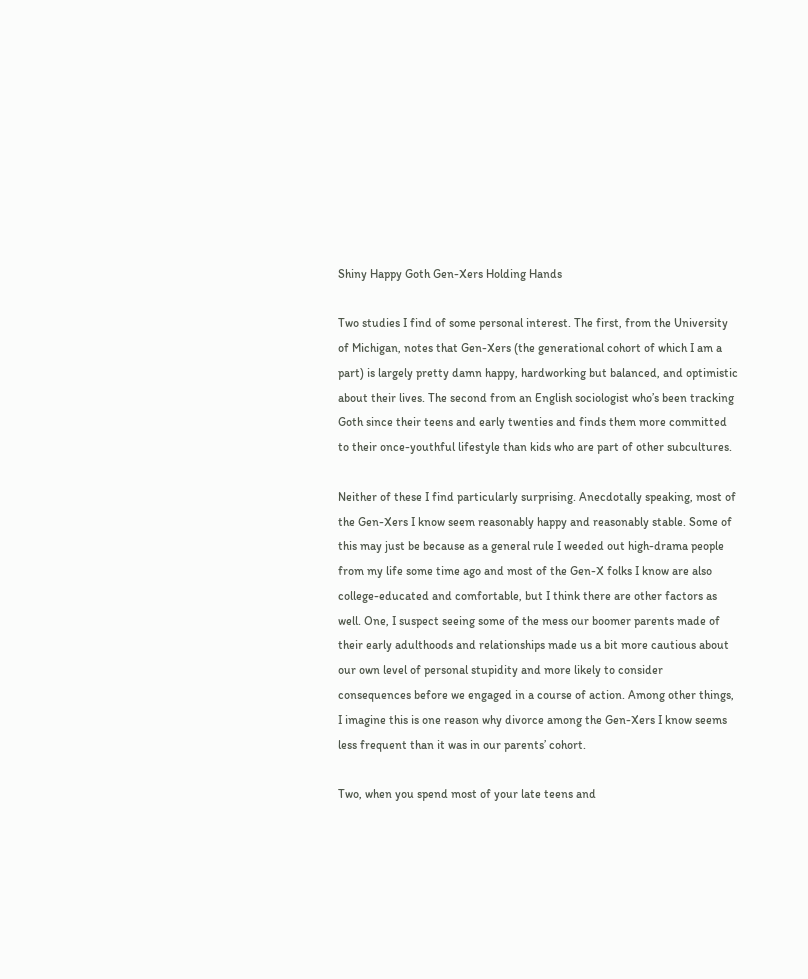Shiny Happy Goth Gen-Xers Holding Hands

Two studies I find of some personal interest. The first, from the University of Michigan, notes that Gen-Xers (the generational cohort of which I am a part) is largely pretty damn happy, hardworking but balanced, and optimistic about their lives. The second from an English sociologist who’s been tracking Goth since their teens and early twenties and finds them more committed to their once-youthful lifestyle than kids who are part of other subcultures.

Neither of these I find particularly surprising. Anecdotally speaking, most of the Gen-Xers I know seem reasonably happy and reasonably stable. Some of this may just be because as a general rule I weeded out high-drama people from my life some time ago and most of the Gen-X folks I know are also college-educated and comfortable, but I think there are other factors as well. One, I suspect seeing some of the mess our boomer parents made of their early adulthoods and relationships made us a bit more cautious about our own level of personal stupidity and more likely to consider consequences before we engaged in a course of action. Among other things, I imagine this is one reason why divorce among the Gen-Xers I know seems less frequent than it was in our parents’ cohort.

Two, when you spend most of your late teens and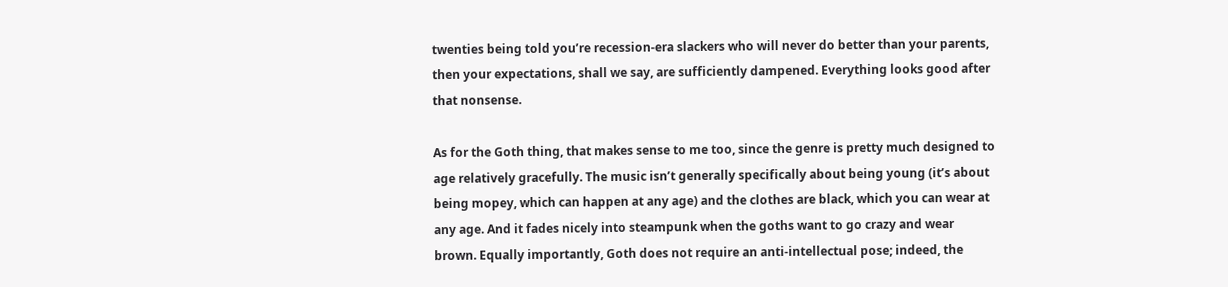twenties being told you’re recession-era slackers who will never do better than your parents, then your expectations, shall we say, are sufficiently dampened. Everything looks good after that nonsense.

As for the Goth thing, that makes sense to me too, since the genre is pretty much designed to age relatively gracefully. The music isn’t generally specifically about being young (it’s about being mopey, which can happen at any age) and the clothes are black, which you can wear at any age. And it fades nicely into steampunk when the goths want to go crazy and wear brown. Equally importantly, Goth does not require an anti-intellectual pose; indeed, the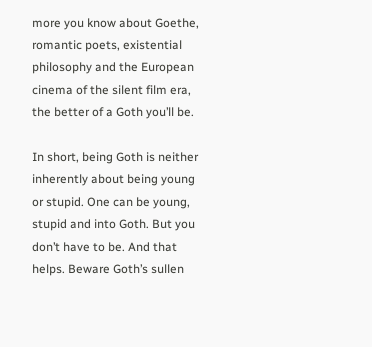more you know about Goethe, romantic poets, existential philosophy and the European cinema of the silent film era, the better of a Goth you’ll be.

In short, being Goth is neither inherently about being young or stupid. One can be young, stupid and into Goth. But you don’t have to be. And that helps. Beware Goth’s sullen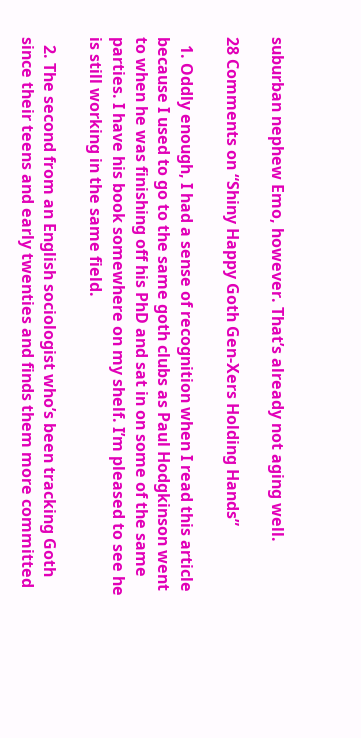suburban nephew Emo, however. That’s already not aging well.

28 Comments on “Shiny Happy Goth Gen-Xers Holding Hands”

  1. Oddly enough, I had a sense of recognition when I read this article because I used to go to the same goth clubs as Paul Hodgkinson went to when he was finishing off his PhD and sat in on some of the same parties. I have his book somewhere on my shelf. I’m pleased to see he is still working in the same field.

  2. The second from an English sociologist who’s been tracking Goth since their teens and early twenties and finds them more committed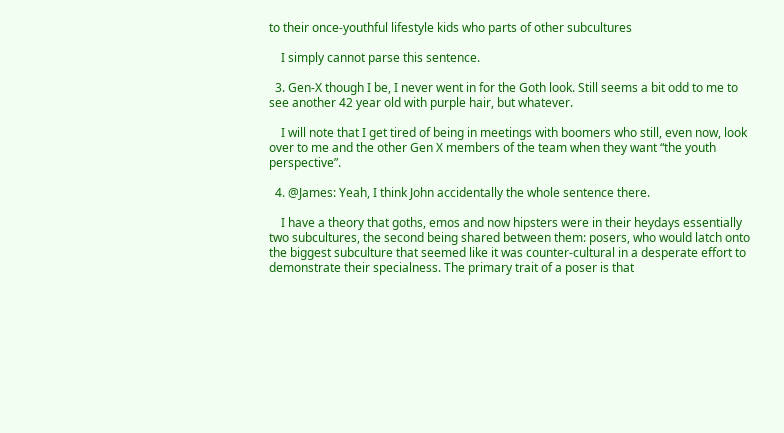to their once-youthful lifestyle kids who parts of other subcultures

    I simply cannot parse this sentence.

  3. Gen-X though I be, I never went in for the Goth look. Still seems a bit odd to me to see another 42 year old with purple hair, but whatever.

    I will note that I get tired of being in meetings with boomers who still, even now, look over to me and the other Gen X members of the team when they want “the youth perspective”.

  4. @James: Yeah, I think John accidentally the whole sentence there.

    I have a theory that goths, emos and now hipsters were in their heydays essentially two subcultures, the second being shared between them: posers, who would latch onto the biggest subculture that seemed like it was counter-cultural in a desperate effort to demonstrate their specialness. The primary trait of a poser is that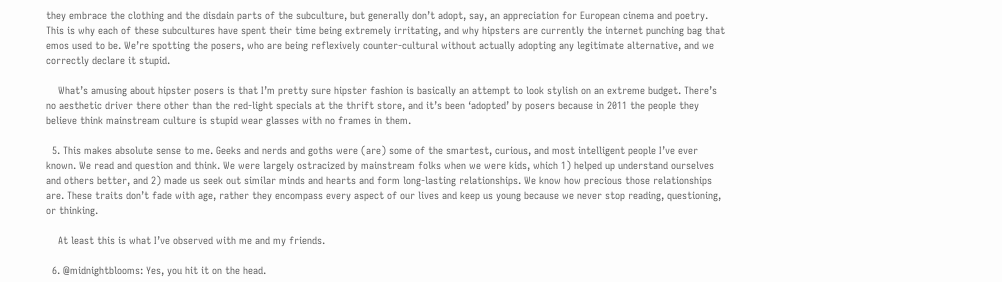they embrace the clothing and the disdain parts of the subculture, but generally don’t adopt, say, an appreciation for European cinema and poetry. This is why each of these subcultures have spent their time being extremely irritating, and why hipsters are currently the internet punching bag that emos used to be. We’re spotting the posers, who are being reflexively counter-cultural without actually adopting any legitimate alternative, and we correctly declare it stupid.

    What’s amusing about hipster posers is that I’m pretty sure hipster fashion is basically an attempt to look stylish on an extreme budget. There’s no aesthetic driver there other than the red-light specials at the thrift store, and it’s been ‘adopted’ by posers because in 2011 the people they believe think mainstream culture is stupid wear glasses with no frames in them.

  5. This makes absolute sense to me. Geeks and nerds and goths were (are) some of the smartest, curious, and most intelligent people I’ve ever known. We read and question and think. We were largely ostracized by mainstream folks when we were kids, which 1) helped up understand ourselves and others better, and 2) made us seek out similar minds and hearts and form long-lasting relationships. We know how precious those relationships are. These traits don’t fade with age, rather they encompass every aspect of our lives and keep us young because we never stop reading, questioning, or thinking.

    At least this is what I’ve observed with me and my friends.

  6. @midnightblooms: Yes, you hit it on the head.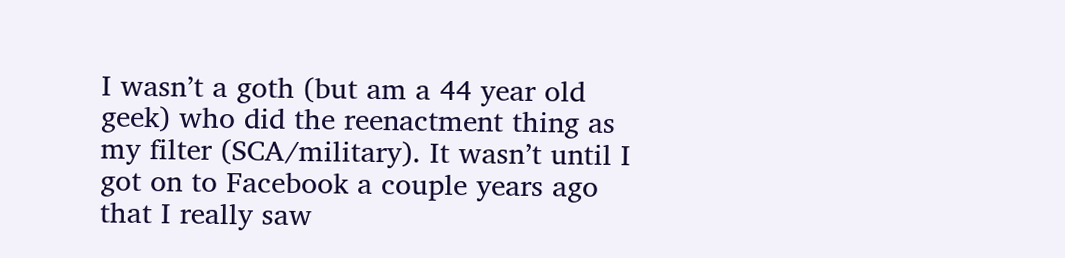I wasn’t a goth (but am a 44 year old geek) who did the reenactment thing as my filter (SCA/military). It wasn’t until I got on to Facebook a couple years ago that I really saw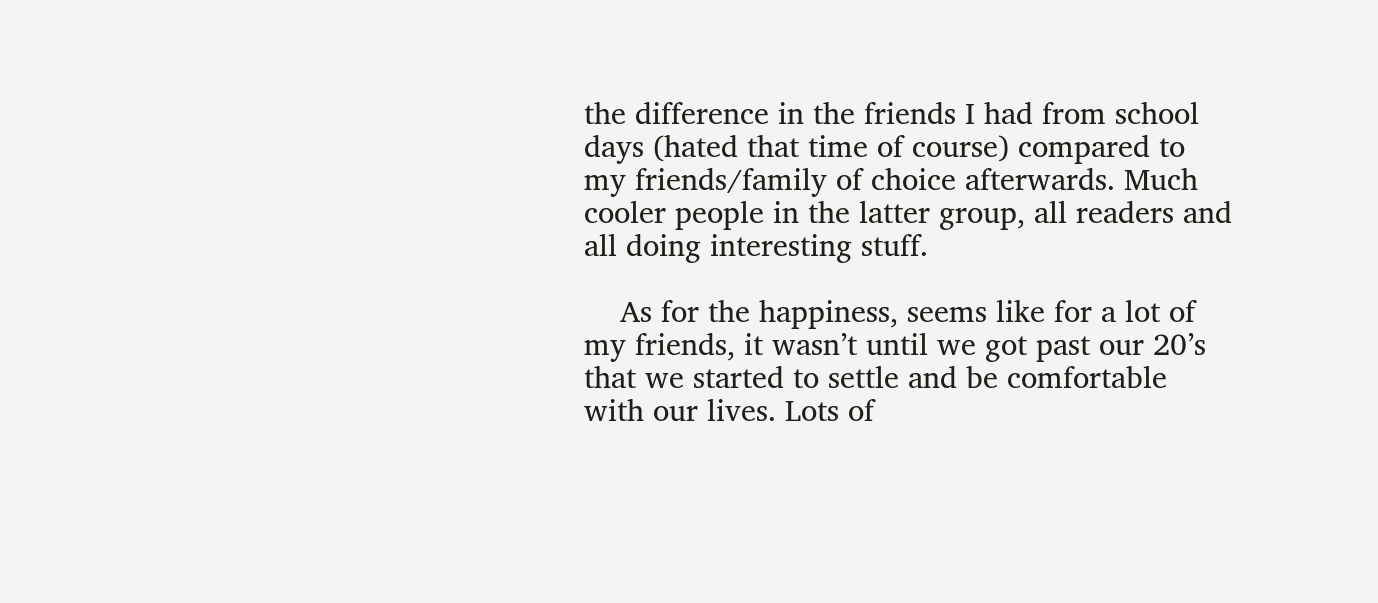the difference in the friends I had from school days (hated that time of course) compared to my friends/family of choice afterwards. Much cooler people in the latter group, all readers and all doing interesting stuff.

    As for the happiness, seems like for a lot of my friends, it wasn’t until we got past our 20’s that we started to settle and be comfortable with our lives. Lots of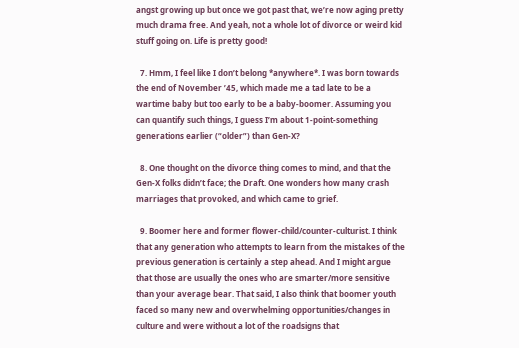angst growing up but once we got past that, we’re now aging pretty much drama free. And yeah, not a whole lot of divorce or weird kid stuff going on. Life is pretty good!

  7. Hmm, I feel like I don’t belong *anywhere*. I was born towards the end of November ’45, which made me a tad late to be a wartime baby but too early to be a baby-boomer. Assuming you can quantify such things, I guess I’m about 1-point-something generations earlier (“older”) than Gen-X?

  8. One thought on the divorce thing comes to mind, and that the Gen-X folks didn’t face; the Draft. One wonders how many crash marriages that provoked, and which came to grief.

  9. Boomer here and former flower-child/counter-culturist. I think that any generation who attempts to learn from the mistakes of the previous generation is certainly a step ahead. And I might argue that those are usually the ones who are smarter/more sensitive than your average bear. That said, I also think that boomer youth faced so many new and overwhelming opportunities/changes in culture and were without a lot of the roadsigns that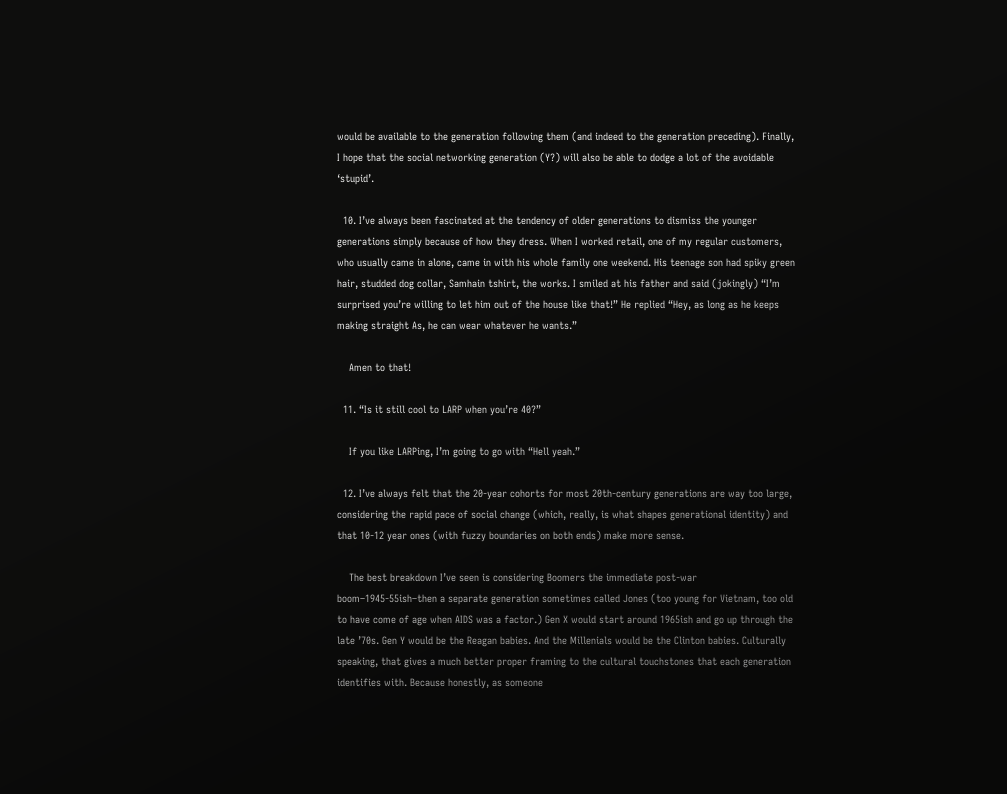would be available to the generation following them (and indeed to the generation preceding). Finally, I hope that the social networking generation (Y?) will also be able to dodge a lot of the avoidable ‘stupid’.

  10. I’ve always been fascinated at the tendency of older generations to dismiss the younger generations simply because of how they dress. When I worked retail, one of my regular customers, who usually came in alone, came in with his whole family one weekend. His teenage son had spiky green hair, studded dog collar, Samhain tshirt, the works. I smiled at his father and said (jokingly) “I’m surprised you’re willing to let him out of the house like that!” He replied “Hey, as long as he keeps making straight As, he can wear whatever he wants.”

    Amen to that!

  11. “Is it still cool to LARP when you’re 40?”

    If you like LARPing, I’m going to go with “Hell yeah.”

  12. I’ve always felt that the 20-year cohorts for most 20th-century generations are way too large, considering the rapid pace of social change (which, really, is what shapes generational identity) and that 10-12 year ones (with fuzzy boundaries on both ends) make more sense.

    The best breakdown I’ve seen is considering Boomers the immediate post-war boom–1945-55ish–then a separate generation sometimes called Jones (too young for Vietnam, too old to have come of age when AIDS was a factor.) Gen X would start around 1965ish and go up through the late ’70s. Gen Y would be the Reagan babies. And the Millenials would be the Clinton babies. Culturally speaking, that gives a much better proper framing to the cultural touchstones that each generation identifies with. Because honestly, as someone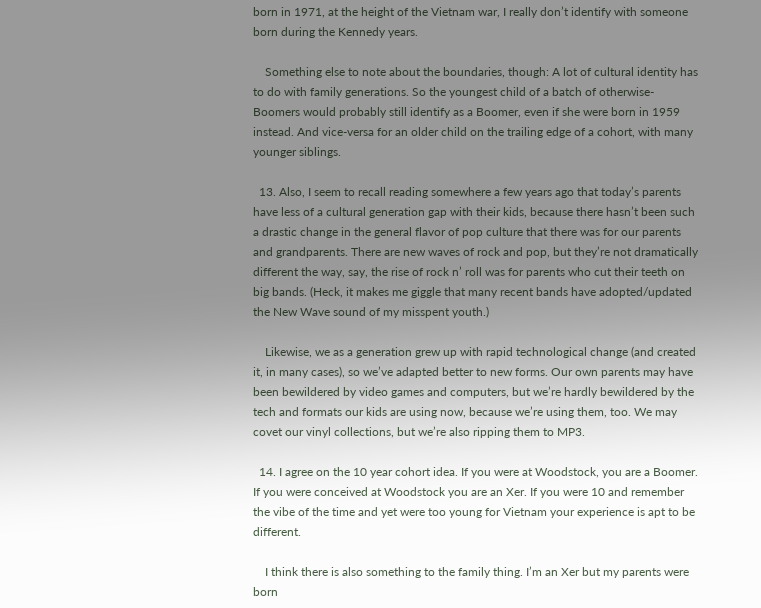born in 1971, at the height of the Vietnam war, I really don’t identify with someone born during the Kennedy years.

    Something else to note about the boundaries, though: A lot of cultural identity has to do with family generations. So the youngest child of a batch of otherwise-Boomers would probably still identify as a Boomer, even if she were born in 1959 instead. And vice-versa for an older child on the trailing edge of a cohort, with many younger siblings.

  13. Also, I seem to recall reading somewhere a few years ago that today’s parents have less of a cultural generation gap with their kids, because there hasn’t been such a drastic change in the general flavor of pop culture that there was for our parents and grandparents. There are new waves of rock and pop, but they’re not dramatically different the way, say, the rise of rock n’ roll was for parents who cut their teeth on big bands. (Heck, it makes me giggle that many recent bands have adopted/updated the New Wave sound of my misspent youth.)

    Likewise, we as a generation grew up with rapid technological change (and created it, in many cases), so we’ve adapted better to new forms. Our own parents may have been bewildered by video games and computers, but we’re hardly bewildered by the tech and formats our kids are using now, because we’re using them, too. We may covet our vinyl collections, but we’re also ripping them to MP3.

  14. I agree on the 10 year cohort idea. If you were at Woodstock, you are a Boomer. If you were conceived at Woodstock you are an Xer. If you were 10 and remember the vibe of the time and yet were too young for Vietnam your experience is apt to be different.

    I think there is also something to the family thing. I’m an Xer but my parents were born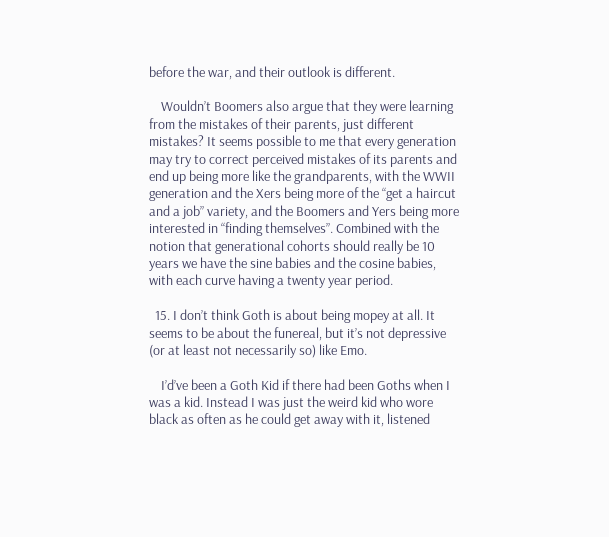before the war, and their outlook is different.

    Wouldn’t Boomers also argue that they were learning from the mistakes of their parents, just different mistakes? It seems possible to me that every generation may try to correct perceived mistakes of its parents and end up being more like the grandparents, with the WWII generation and the Xers being more of the “get a haircut and a job” variety, and the Boomers and Yers being more interested in “finding themselves”. Combined with the notion that generational cohorts should really be 10 years we have the sine babies and the cosine babies, with each curve having a twenty year period.

  15. I don’t think Goth is about being mopey at all. It seems to be about the funereal, but it’s not depressive (or at least not necessarily so) like Emo.

    I’d’ve been a Goth Kid if there had been Goths when I was a kid. Instead I was just the weird kid who wore black as often as he could get away with it, listened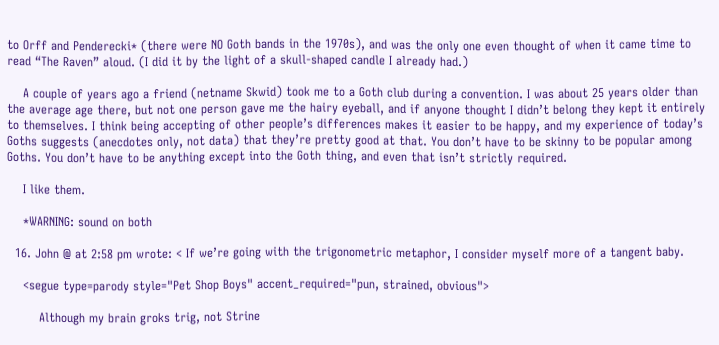to Orff and Penderecki* (there were NO Goth bands in the 1970s), and was the only one even thought of when it came time to read “The Raven” aloud. (I did it by the light of a skull-shaped candle I already had.)

    A couple of years ago a friend (netname Skwid) took me to a Goth club during a convention. I was about 25 years older than the average age there, but not one person gave me the hairy eyeball, and if anyone thought I didn’t belong they kept it entirely to themselves. I think being accepting of other people’s differences makes it easier to be happy, and my experience of today’s Goths suggests (anecdotes only, not data) that they’re pretty good at that. You don’t have to be skinny to be popular among Goths. You don’t have to be anything except into the Goth thing, and even that isn’t strictly required.

    I like them.

    *WARNING: sound on both

  16. John @ at 2:58 pm wrote: < If we’re going with the trigonometric metaphor, I consider myself more of a tangent baby.

    <segue type=parody style="Pet Shop Boys" accent_required="pun, strained, obvious">

        Although my brain groks trig, not Strine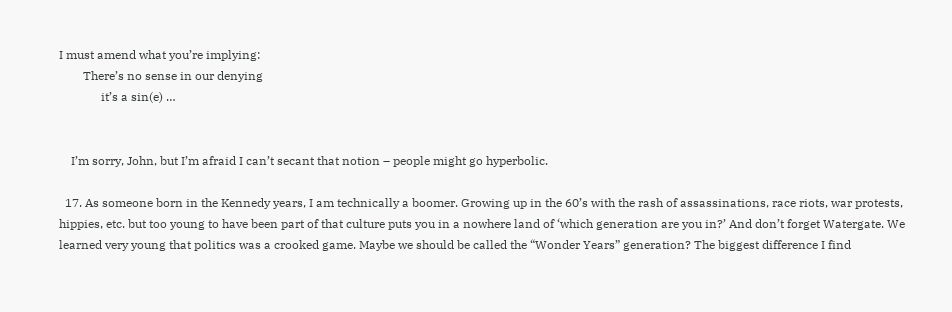I must amend what you’re implying:
        There’s no sense in our denying
              it’s a sin(e) …


    I’m sorry, John, but I’m afraid I can’t secant that notion – people might go hyperbolic.

  17. As someone born in the Kennedy years, I am technically a boomer. Growing up in the 60’s with the rash of assassinations, race riots, war protests, hippies, etc. but too young to have been part of that culture puts you in a nowhere land of ‘which generation are you in?’ And don’t forget Watergate. We learned very young that politics was a crooked game. Maybe we should be called the “Wonder Years” generation? The biggest difference I find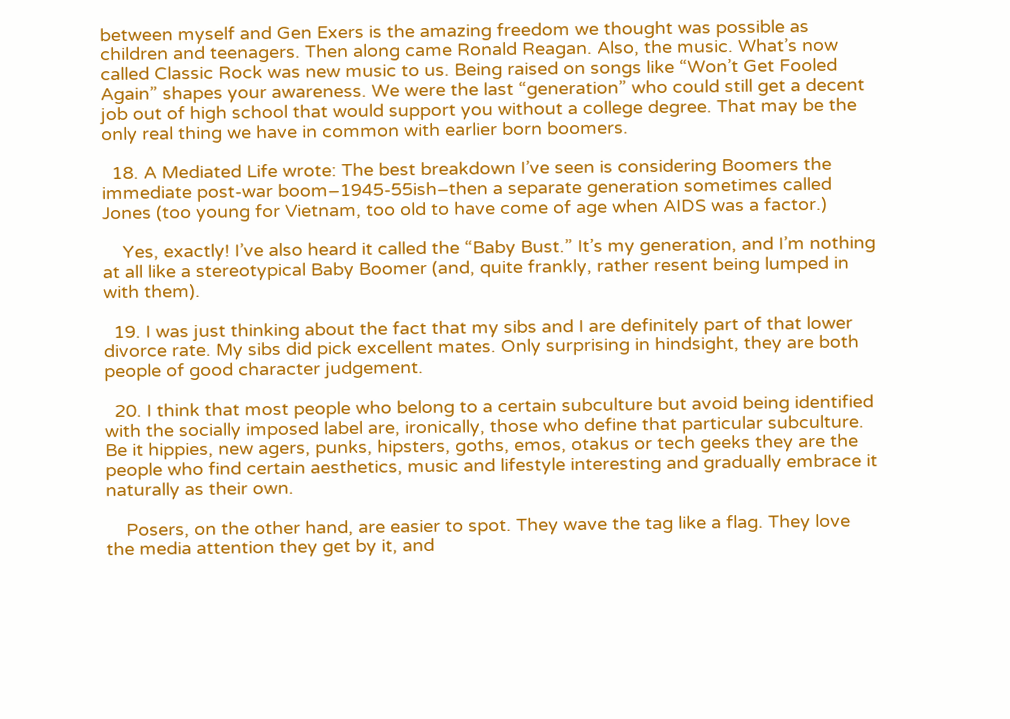between myself and Gen Exers is the amazing freedom we thought was possible as children and teenagers. Then along came Ronald Reagan. Also, the music. What’s now called Classic Rock was new music to us. Being raised on songs like “Won’t Get Fooled Again” shapes your awareness. We were the last “generation” who could still get a decent job out of high school that would support you without a college degree. That may be the only real thing we have in common with earlier born boomers.

  18. A Mediated Life wrote: The best breakdown I’ve seen is considering Boomers the immediate post-war boom–1945-55ish–then a separate generation sometimes called Jones (too young for Vietnam, too old to have come of age when AIDS was a factor.)

    Yes, exactly! I’ve also heard it called the “Baby Bust.” It’s my generation, and I’m nothing at all like a stereotypical Baby Boomer (and, quite frankly, rather resent being lumped in with them).

  19. I was just thinking about the fact that my sibs and I are definitely part of that lower divorce rate. My sibs did pick excellent mates. Only surprising in hindsight, they are both people of good character judgement.

  20. I think that most people who belong to a certain subculture but avoid being identified with the socially imposed label are, ironically, those who define that particular subculture. Be it hippies, new agers, punks, hipsters, goths, emos, otakus or tech geeks they are the people who find certain aesthetics, music and lifestyle interesting and gradually embrace it naturally as their own.

    Posers, on the other hand, are easier to spot. They wave the tag like a flag. They love the media attention they get by it, and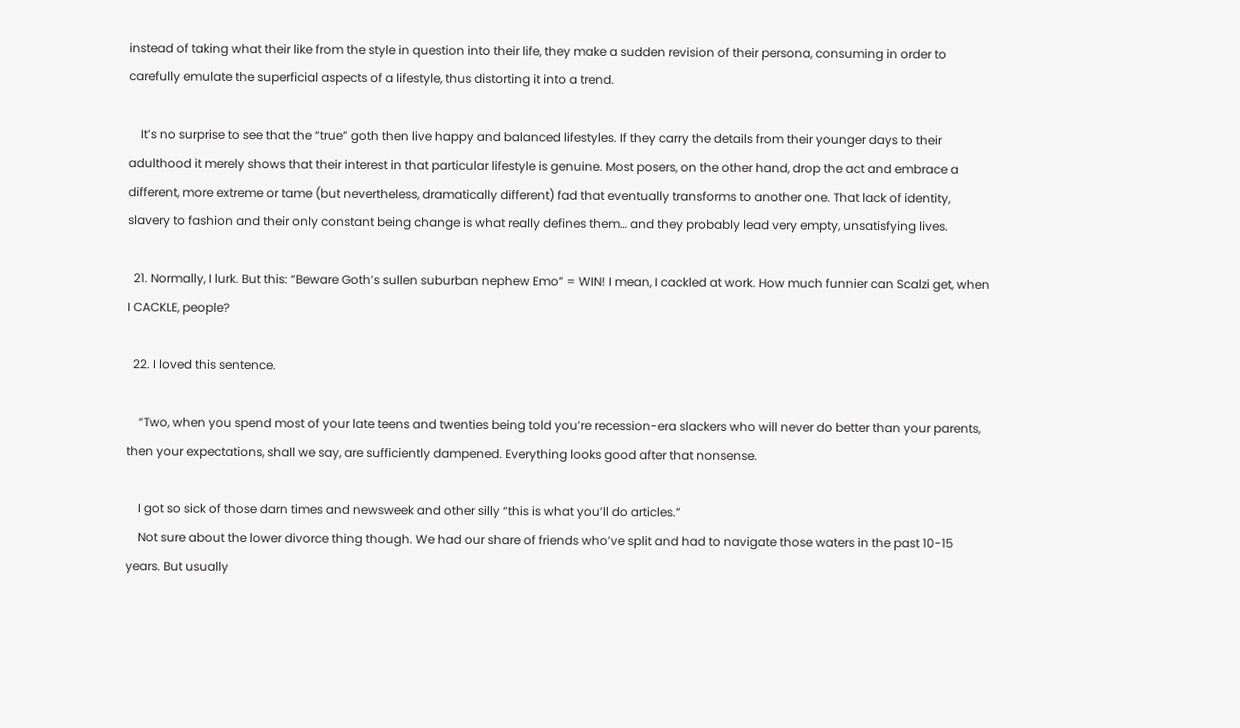instead of taking what their like from the style in question into their life, they make a sudden revision of their persona, consuming in order to carefully emulate the superficial aspects of a lifestyle, thus distorting it into a trend.

    It’s no surprise to see that the “true” goth then live happy and balanced lifestyles. If they carry the details from their younger days to their adulthood it merely shows that their interest in that particular lifestyle is genuine. Most posers, on the other hand, drop the act and embrace a different, more extreme or tame (but nevertheless, dramatically different) fad that eventually transforms to another one. That lack of identity, slavery to fashion and their only constant being change is what really defines them… and they probably lead very empty, unsatisfying lives.

  21. Normally, I lurk. But this: “Beware Goth’s sullen suburban nephew Emo” = WIN! I mean, I cackled at work. How much funnier can Scalzi get, when I CACKLE, people?

  22. I loved this sentence.

    “Two, when you spend most of your late teens and twenties being told you’re recession-era slackers who will never do better than your parents, then your expectations, shall we say, are sufficiently dampened. Everything looks good after that nonsense.

    I got so sick of those darn times and newsweek and other silly “this is what you’ll do articles.”
    Not sure about the lower divorce thing though. We had our share of friends who’ve split and had to navigate those waters in the past 10-15 years. But usually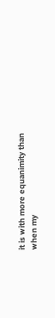it is with more equanimity than when my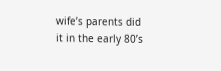wife’s parents did it in the early 80’s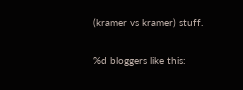(kramer vs kramer) stuff.

%d bloggers like this: